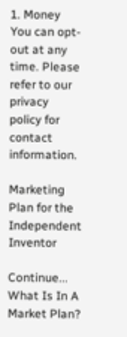1. Money
You can opt-out at any time. Please refer to our privacy policy for contact information.

Marketing Plan for the Independent Inventor

Continue... What Is In A Market Plan?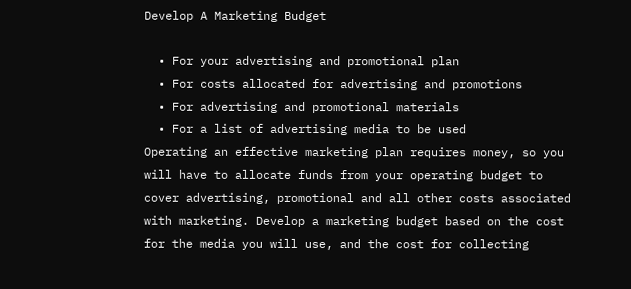Develop A Marketing Budget

  • For your advertising and promotional plan
  • For costs allocated for advertising and promotions
  • For advertising and promotional materials
  • For a list of advertising media to be used
Operating an effective marketing plan requires money, so you will have to allocate funds from your operating budget to cover advertising, promotional and all other costs associated with marketing. Develop a marketing budget based on the cost for the media you will use, and the cost for collecting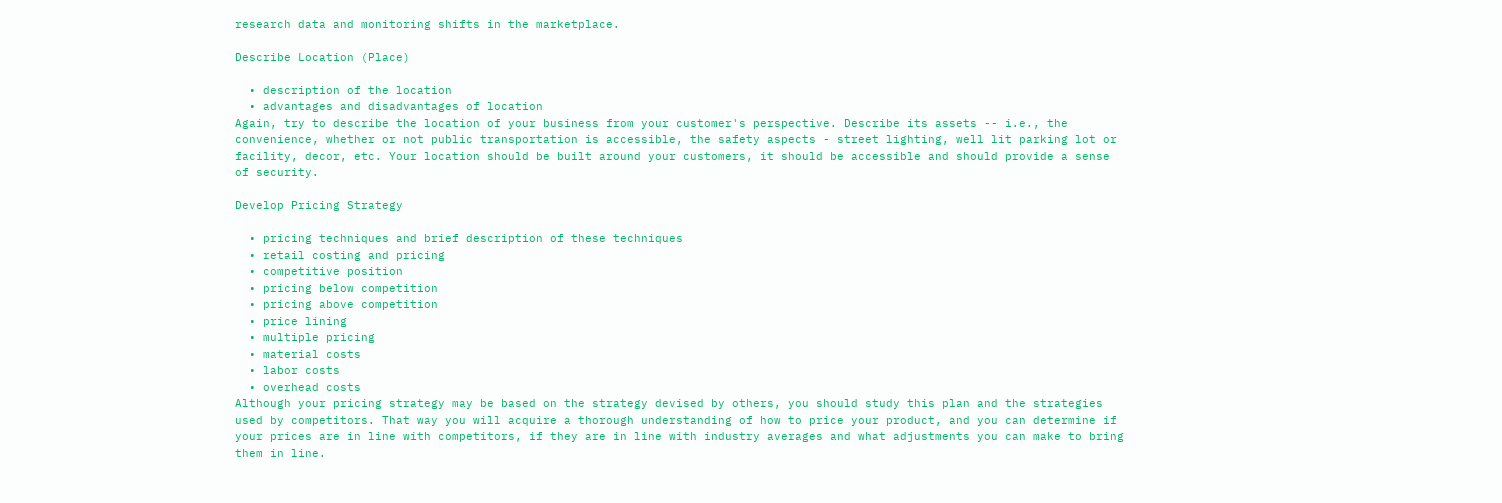research data and monitoring shifts in the marketplace.

Describe Location (Place)

  • description of the location
  • advantages and disadvantages of location
Again, try to describe the location of your business from your customer's perspective. Describe its assets -- i.e., the convenience, whether or not public transportation is accessible, the safety aspects - street lighting, well lit parking lot or facility, decor, etc. Your location should be built around your customers, it should be accessible and should provide a sense of security.

Develop Pricing Strategy

  • pricing techniques and brief description of these techniques
  • retail costing and pricing
  • competitive position
  • pricing below competition
  • pricing above competition
  • price lining
  • multiple pricing
  • material costs
  • labor costs
  • overhead costs
Although your pricing strategy may be based on the strategy devised by others, you should study this plan and the strategies used by competitors. That way you will acquire a thorough understanding of how to price your product, and you can determine if your prices are in line with competitors, if they are in line with industry averages and what adjustments you can make to bring them in line.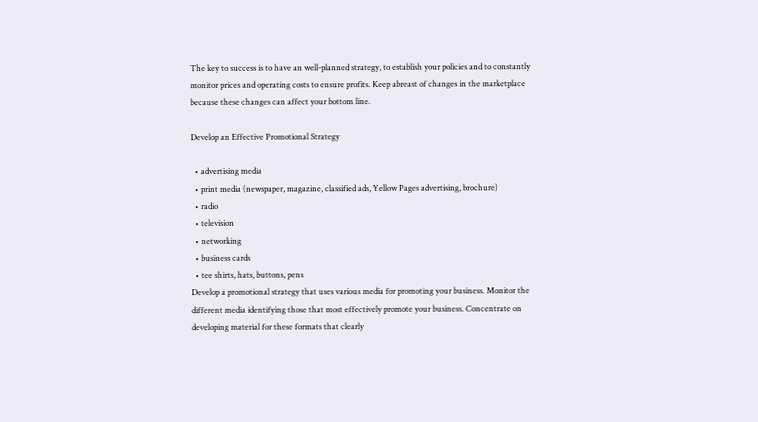The key to success is to have an well-planned strategy, to establish your policies and to constantly monitor prices and operating costs to ensure profits. Keep abreast of changes in the marketplace because these changes can affect your bottom line.

Develop an Effective Promotional Strategy

  • advertising media
  • print media (newspaper, magazine, classified ads, Yellow Pages advertising, brochure)
  • radio
  • television
  • networking
  • business cards
  • tee shirts, hats, buttons, pens
Develop a promotional strategy that uses various media for promoting your business. Monitor the different media identifying those that most effectively promote your business. Concentrate on developing material for these formats that clearly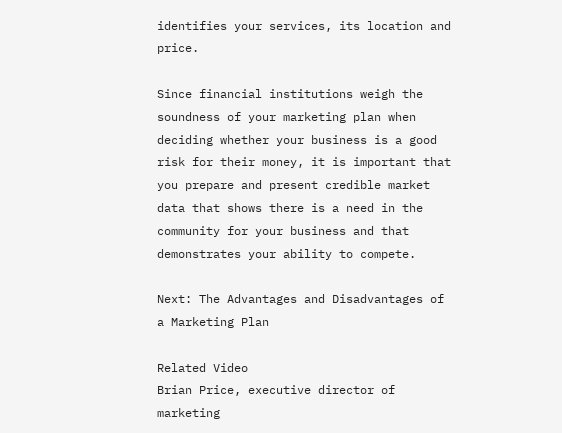identifies your services, its location and price.

Since financial institutions weigh the soundness of your marketing plan when deciding whether your business is a good risk for their money, it is important that you prepare and present credible market data that shows there is a need in the community for your business and that demonstrates your ability to compete.

Next: The Advantages and Disadvantages of a Marketing Plan

Related Video
Brian Price, executive director of marketing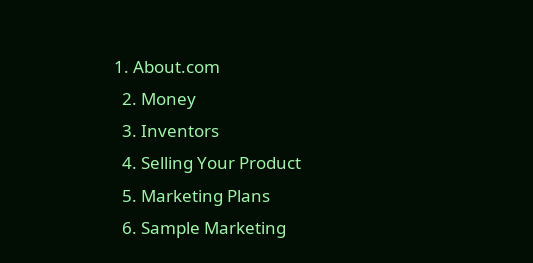1. About.com
  2. Money
  3. Inventors
  4. Selling Your Product
  5. Marketing Plans
  6. Sample Marketing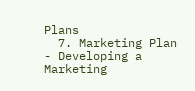Plans
  7. Marketing Plan - Developing a Marketing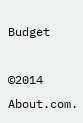Budget

©2014 About.com.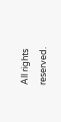All rights reserved.